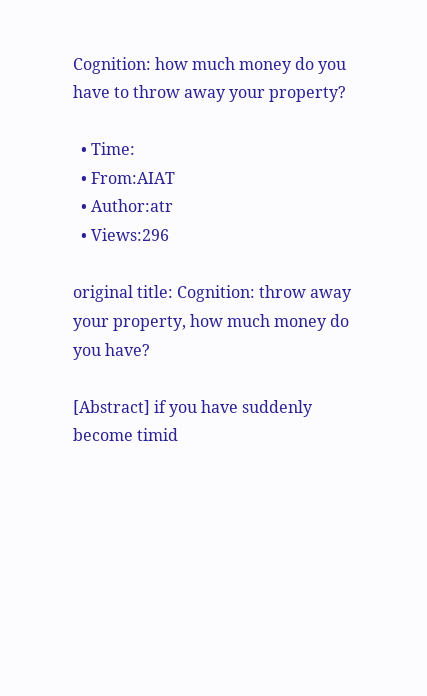Cognition: how much money do you have to throw away your property?

  • Time:
  • From:AIAT
  • Author:atr
  • Views:296

original title: Cognition: throw away your property, how much money do you have?

[Abstract] if you have suddenly become timid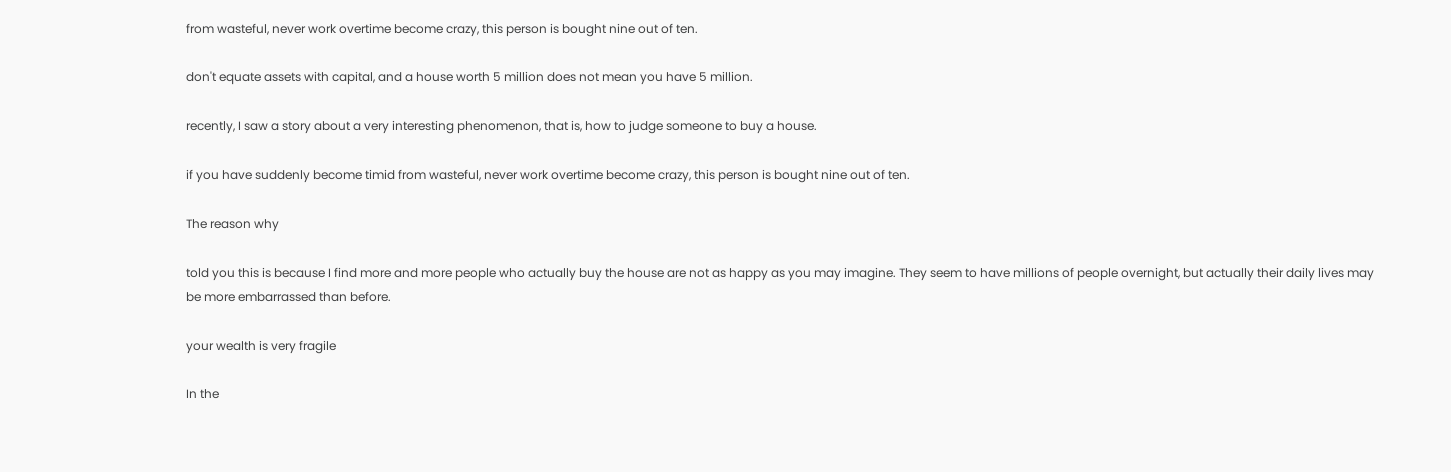from wasteful, never work overtime become crazy, this person is bought nine out of ten.

don't equate assets with capital, and a house worth 5 million does not mean you have 5 million.

recently, I saw a story about a very interesting phenomenon, that is, how to judge someone to buy a house.

if you have suddenly become timid from wasteful, never work overtime become crazy, this person is bought nine out of ten.

The reason why

told you this is because I find more and more people who actually buy the house are not as happy as you may imagine. They seem to have millions of people overnight, but actually their daily lives may be more embarrassed than before.

your wealth is very fragile

In the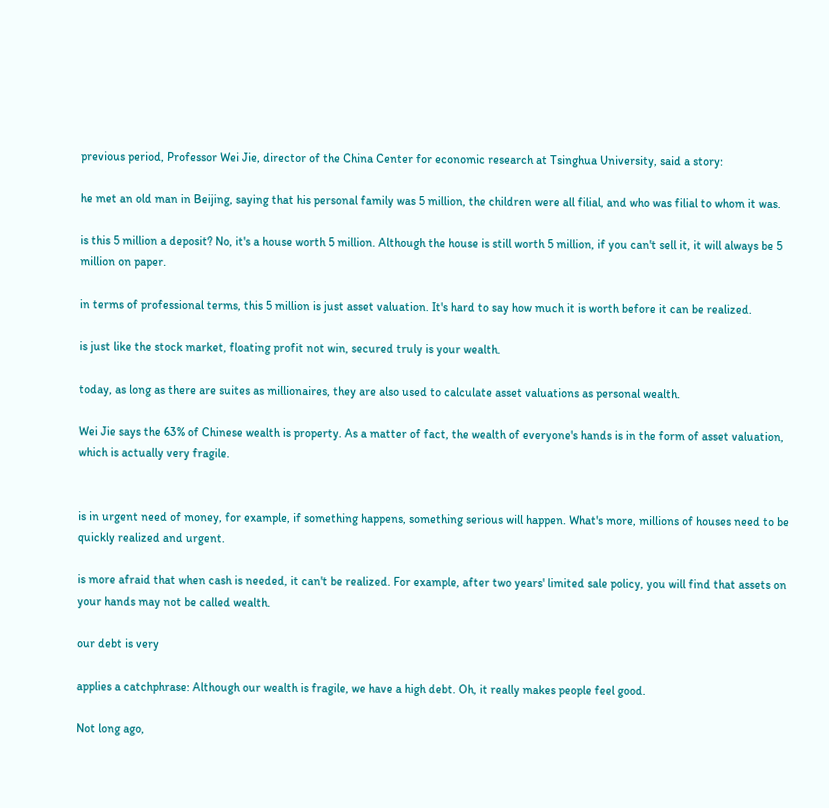previous period, Professor Wei Jie, director of the China Center for economic research at Tsinghua University, said a story:

he met an old man in Beijing, saying that his personal family was 5 million, the children were all filial, and who was filial to whom it was.

is this 5 million a deposit? No, it's a house worth 5 million. Although the house is still worth 5 million, if you can't sell it, it will always be 5 million on paper.

in terms of professional terms, this 5 million is just asset valuation. It's hard to say how much it is worth before it can be realized.

is just like the stock market, floating profit not win, secured truly is your wealth.

today, as long as there are suites as millionaires, they are also used to calculate asset valuations as personal wealth.

Wei Jie says the 63% of Chinese wealth is property. As a matter of fact, the wealth of everyone's hands is in the form of asset valuation, which is actually very fragile.


is in urgent need of money, for example, if something happens, something serious will happen. What's more, millions of houses need to be quickly realized and urgent.

is more afraid that when cash is needed, it can't be realized. For example, after two years' limited sale policy, you will find that assets on your hands may not be called wealth.

our debt is very

applies a catchphrase: Although our wealth is fragile, we have a high debt. Oh, it really makes people feel good.

Not long ago,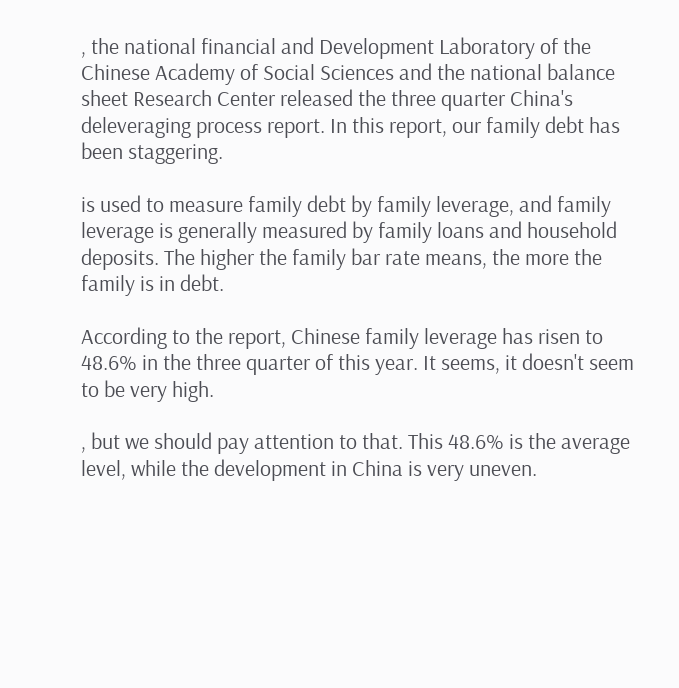, the national financial and Development Laboratory of the Chinese Academy of Social Sciences and the national balance sheet Research Center released the three quarter China's deleveraging process report. In this report, our family debt has been staggering.

is used to measure family debt by family leverage, and family leverage is generally measured by family loans and household deposits. The higher the family bar rate means, the more the family is in debt.

According to the report, Chinese family leverage has risen to 48.6% in the three quarter of this year. It seems, it doesn't seem to be very high.

, but we should pay attention to that. This 48.6% is the average level, while the development in China is very uneven.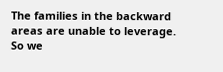The families in the backward areas are unable to leverage. So we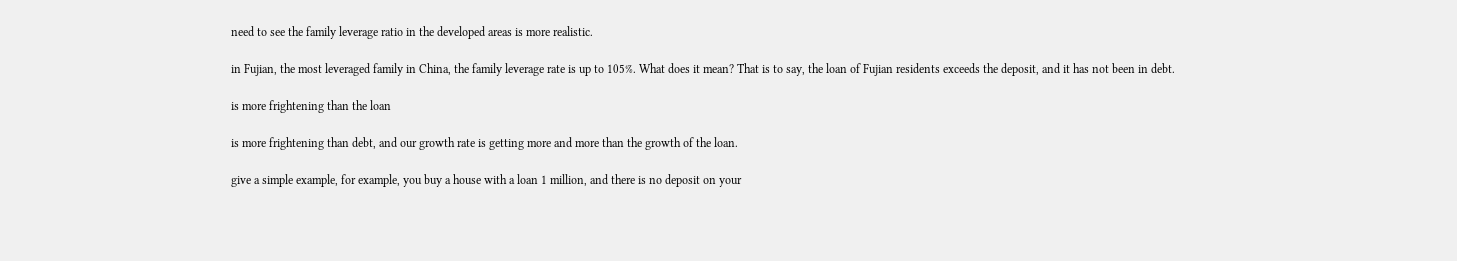need to see the family leverage ratio in the developed areas is more realistic.

in Fujian, the most leveraged family in China, the family leverage rate is up to 105%. What does it mean? That is to say, the loan of Fujian residents exceeds the deposit, and it has not been in debt.

is more frightening than the loan

is more frightening than debt, and our growth rate is getting more and more than the growth of the loan.

give a simple example, for example, you buy a house with a loan 1 million, and there is no deposit on your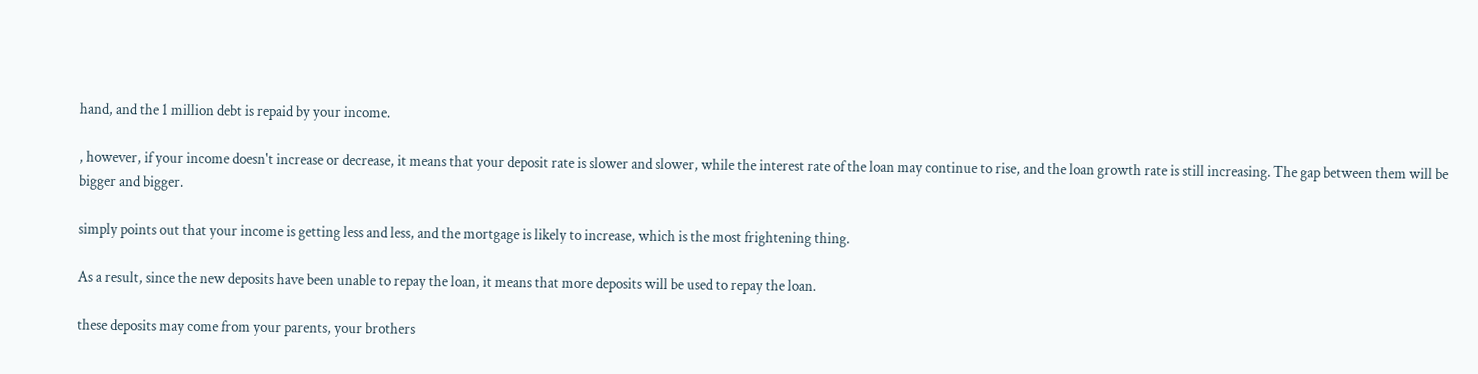hand, and the 1 million debt is repaid by your income.

, however, if your income doesn't increase or decrease, it means that your deposit rate is slower and slower, while the interest rate of the loan may continue to rise, and the loan growth rate is still increasing. The gap between them will be bigger and bigger.

simply points out that your income is getting less and less, and the mortgage is likely to increase, which is the most frightening thing.

As a result, since the new deposits have been unable to repay the loan, it means that more deposits will be used to repay the loan.

these deposits may come from your parents, your brothers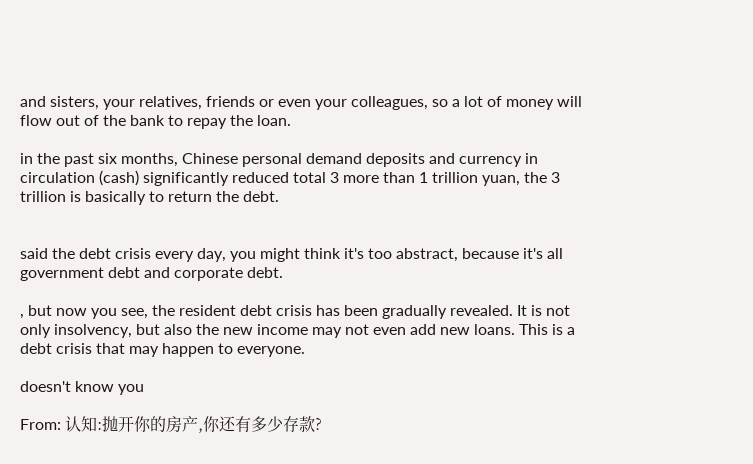and sisters, your relatives, friends or even your colleagues, so a lot of money will flow out of the bank to repay the loan.

in the past six months, Chinese personal demand deposits and currency in circulation (cash) significantly reduced total 3 more than 1 trillion yuan, the 3 trillion is basically to return the debt.


said the debt crisis every day, you might think it's too abstract, because it's all government debt and corporate debt.

, but now you see, the resident debt crisis has been gradually revealed. It is not only insolvency, but also the new income may not even add new loans. This is a debt crisis that may happen to everyone.

doesn't know you

From: 认知:抛开你的房产,你还有多少存款?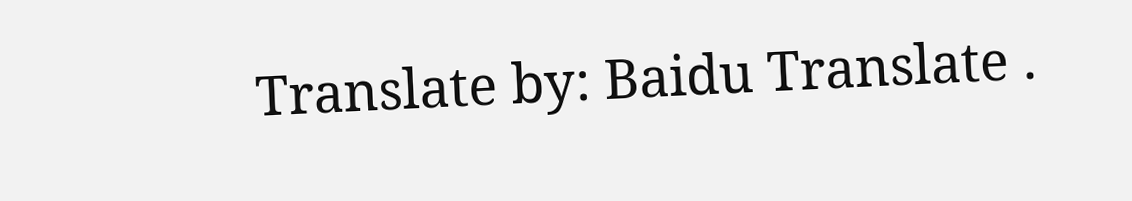Translate by: Baidu Translate .